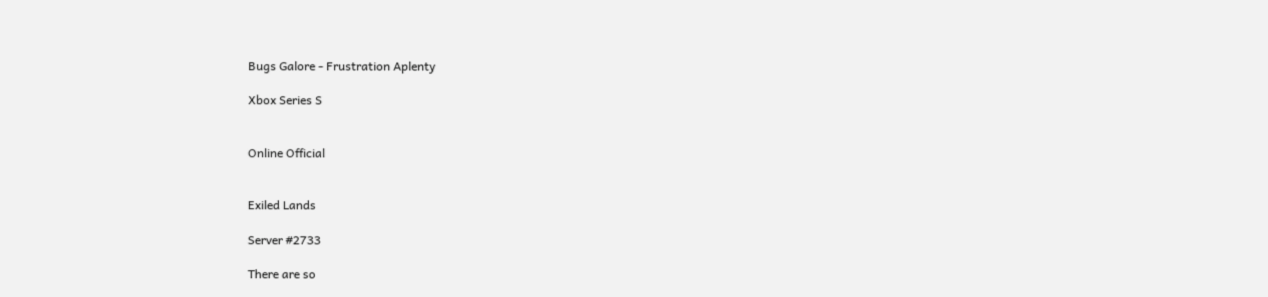Bugs Galore - Frustration Aplenty

Xbox Series S


Online Official


Exiled Lands

Server #2733

There are so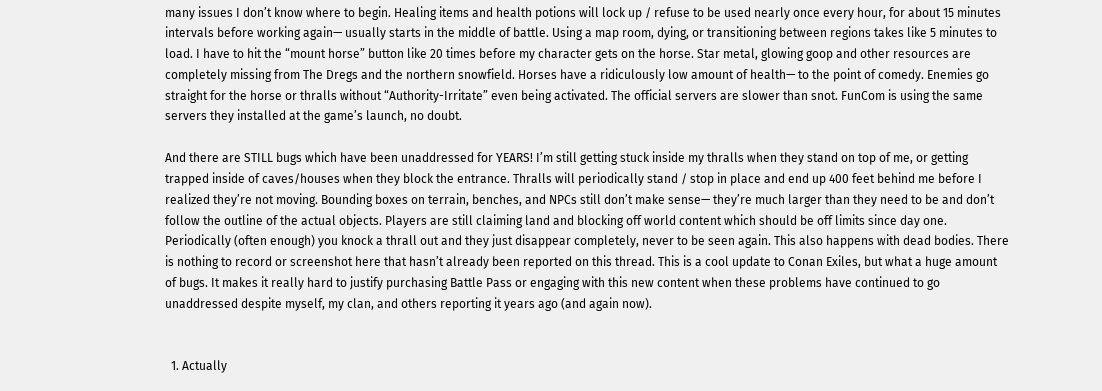many issues I don’t know where to begin. Healing items and health potions will lock up / refuse to be used nearly once every hour, for about 15 minutes intervals before working again— usually starts in the middle of battle. Using a map room, dying, or transitioning between regions takes like 5 minutes to load. I have to hit the “mount horse” button like 20 times before my character gets on the horse. Star metal, glowing goop and other resources are completely missing from The Dregs and the northern snowfield. Horses have a ridiculously low amount of health— to the point of comedy. Enemies go straight for the horse or thralls without “Authority-Irritate” even being activated. The official servers are slower than snot. FunCom is using the same servers they installed at the game’s launch, no doubt.

And there are STILL bugs which have been unaddressed for YEARS! I’m still getting stuck inside my thralls when they stand on top of me, or getting trapped inside of caves/houses when they block the entrance. Thralls will periodically stand / stop in place and end up 400 feet behind me before I realized they’re not moving. Bounding boxes on terrain, benches, and NPCs still don’t make sense— they’re much larger than they need to be and don’t follow the outline of the actual objects. Players are still claiming land and blocking off world content which should be off limits since day one. Periodically (often enough) you knock a thrall out and they just disappear completely, never to be seen again. This also happens with dead bodies. There is nothing to record or screenshot here that hasn’t already been reported on this thread. This is a cool update to Conan Exiles, but what a huge amount of bugs. It makes it really hard to justify purchasing Battle Pass or engaging with this new content when these problems have continued to go unaddressed despite myself, my clan, and others reporting it years ago (and again now).


  1. Actually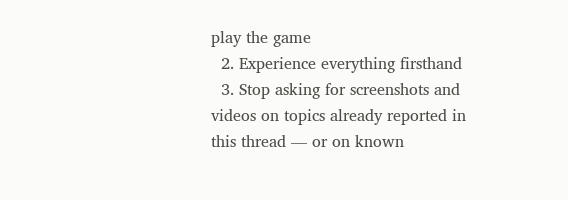play the game
  2. Experience everything firsthand
  3. Stop asking for screenshots and videos on topics already reported in this thread — or on known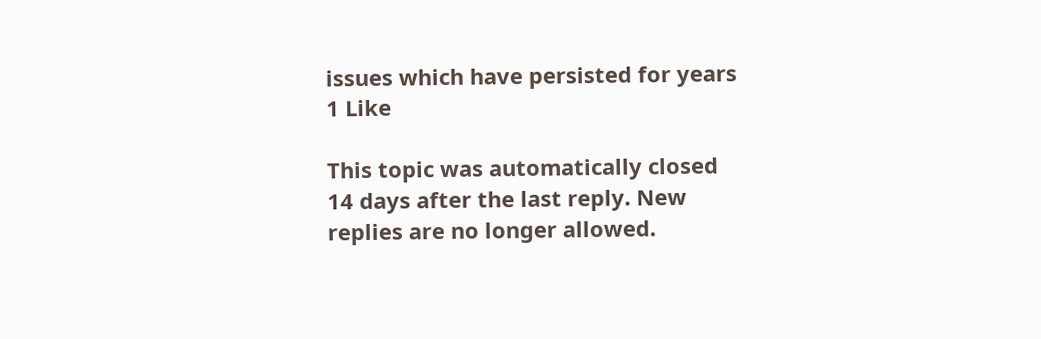issues which have persisted for years
1 Like

This topic was automatically closed 14 days after the last reply. New replies are no longer allowed.